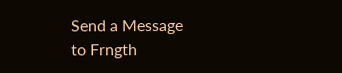Send a Message
to Frngth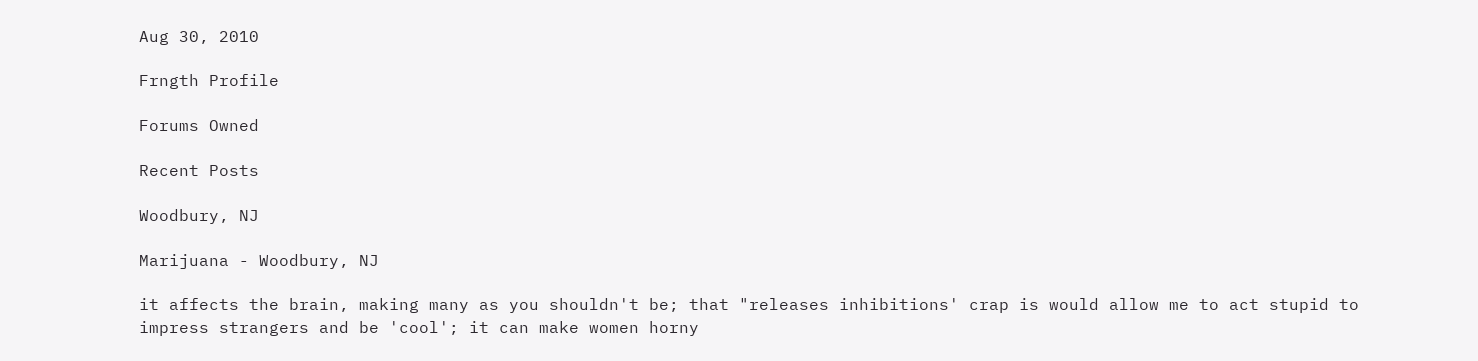Aug 30, 2010

Frngth Profile

Forums Owned

Recent Posts

Woodbury, NJ

Marijuana - Woodbury, NJ

it affects the brain, making many as you shouldn't be; that "releases inhibitions' crap is would allow me to act stupid to impress strangers and be 'cool'; it can make women horny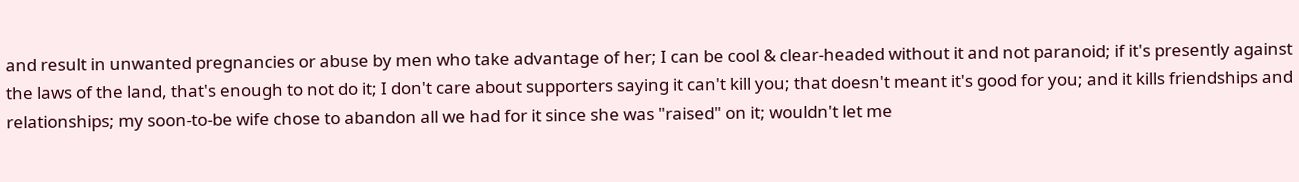and result in unwanted pregnancies or abuse by men who take advantage of her; I can be cool & clear-headed without it and not paranoid; if it's presently against the laws of the land, that's enough to not do it; I don't care about supporters saying it can't kill you; that doesn't meant it's good for you; and it kills friendships and relationships; my soon-to-be wife chose to abandon all we had for it since she was "raised" on it; wouldn't let me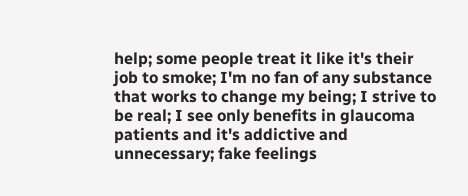help; some people treat it like it's their job to smoke; I'm no fan of any substance that works to change my being; I strive to be real; I see only benefits in glaucoma patients and it's addictive and unnecessary; fake feelings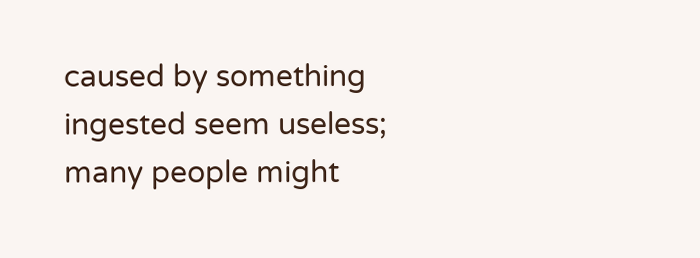caused by something ingested seem useless; many people might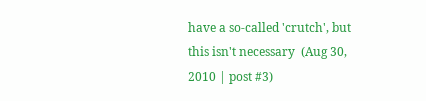have a so-called 'crutch', but this isn't necessary  (Aug 30, 2010 | post #3)